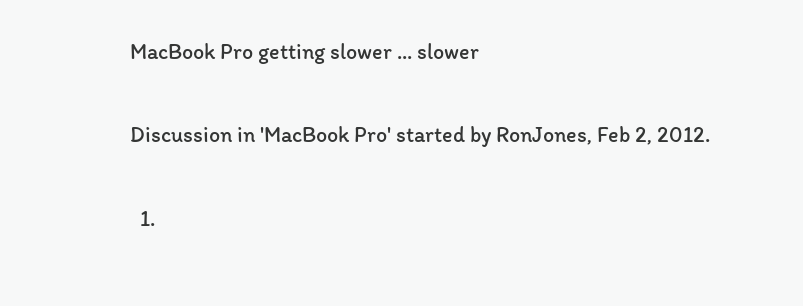MacBook Pro getting slower ... slower

Discussion in 'MacBook Pro' started by RonJones, Feb 2, 2012.

  1.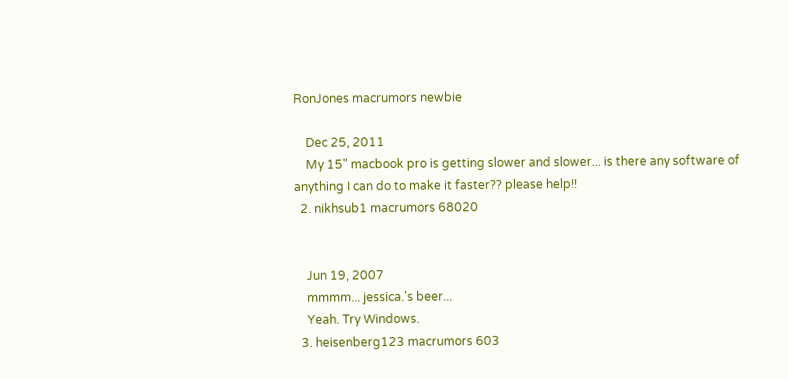RonJones macrumors newbie

    Dec 25, 2011
    My 15" macbook pro is getting slower and slower... is there any software of anything I can do to make it faster?? please help!!
  2. nikhsub1 macrumors 68020


    Jun 19, 2007
    mmmm... jessica.'s beer...
    Yeah. Try Windows.
  3. heisenberg123 macrumors 603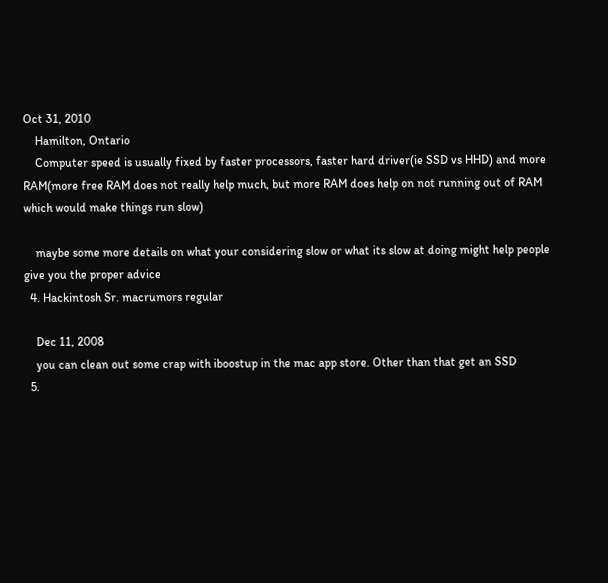Oct 31, 2010
    Hamilton, Ontario
    Computer speed is usually fixed by faster processors, faster hard driver(ie SSD vs HHD) and more RAM(more free RAM does not really help much, but more RAM does help on not running out of RAM which would make things run slow)

    maybe some more details on what your considering slow or what its slow at doing might help people give you the proper advice
  4. Hackintosh Sr. macrumors regular

    Dec 11, 2008
    you can clean out some crap with iboostup in the mac app store. Other than that get an SSD
  5.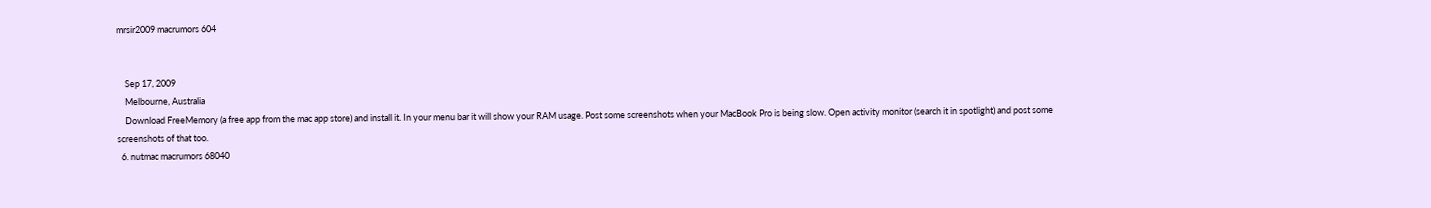mrsir2009 macrumors 604


    Sep 17, 2009
    Melbourne, Australia
    Download FreeMemory (a free app from the mac app store) and install it. In your menu bar it will show your RAM usage. Post some screenshots when your MacBook Pro is being slow. Open activity monitor (search it in spotlight) and post some screenshots of that too.
  6. nutmac macrumors 68040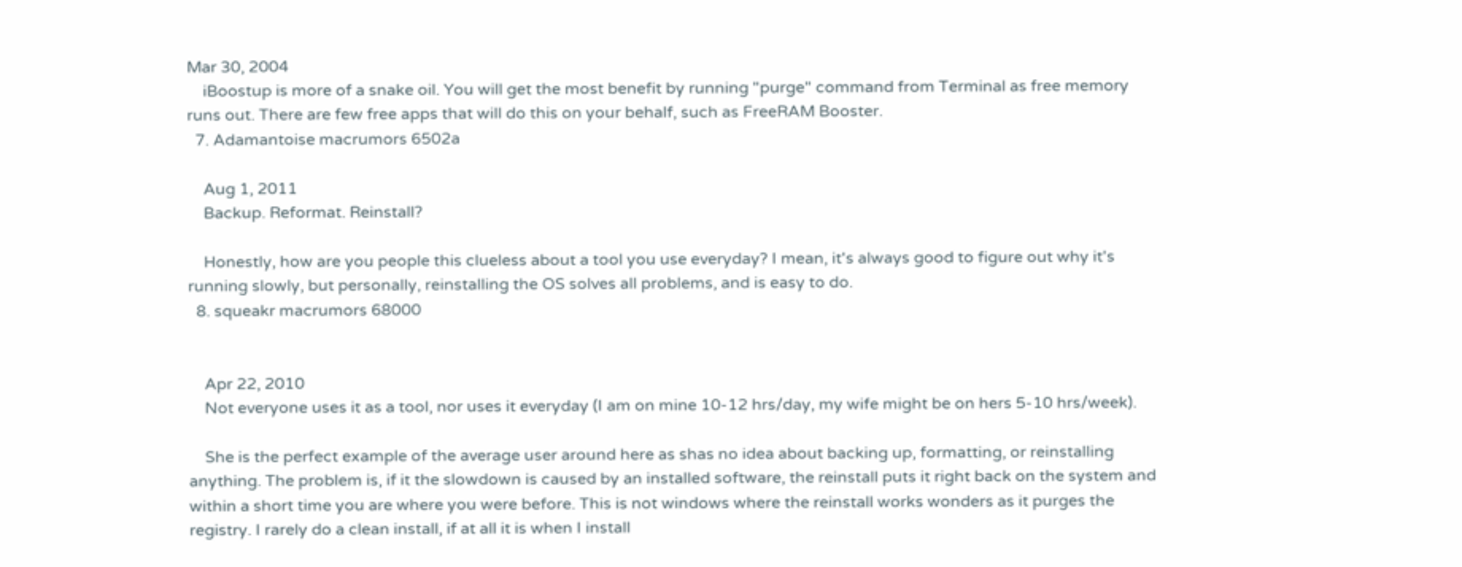Mar 30, 2004
    iBoostup is more of a snake oil. You will get the most benefit by running "purge" command from Terminal as free memory runs out. There are few free apps that will do this on your behalf, such as FreeRAM Booster.
  7. Adamantoise macrumors 6502a

    Aug 1, 2011
    Backup. Reformat. Reinstall?

    Honestly, how are you people this clueless about a tool you use everyday? I mean, it's always good to figure out why it's running slowly, but personally, reinstalling the OS solves all problems, and is easy to do.
  8. squeakr macrumors 68000


    Apr 22, 2010
    Not everyone uses it as a tool, nor uses it everyday (I am on mine 10-12 hrs/day, my wife might be on hers 5-10 hrs/week).

    She is the perfect example of the average user around here as shas no idea about backing up, formatting, or reinstalling anything. The problem is, if it the slowdown is caused by an installed software, the reinstall puts it right back on the system and within a short time you are where you were before. This is not windows where the reinstall works wonders as it purges the registry. I rarely do a clean install, if at all it is when I install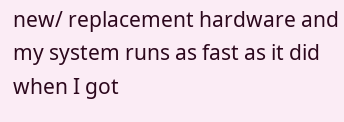new/ replacement hardware and my system runs as fast as it did when I got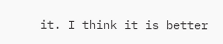it. I think it is better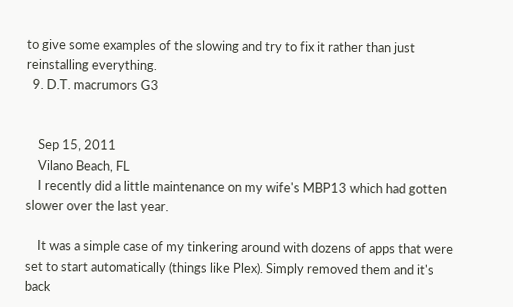to give some examples of the slowing and try to fix it rather than just reinstalling everything.
  9. D.T. macrumors G3


    Sep 15, 2011
    Vilano Beach, FL
    I recently did a little maintenance on my wife's MBP13 which had gotten slower over the last year.

    It was a simple case of my tinkering around with dozens of apps that were set to start automatically (things like Plex). Simply removed them and it's back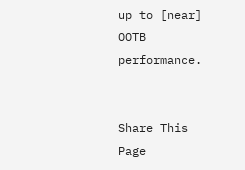up to [near] OOTB performance.


Share This Page